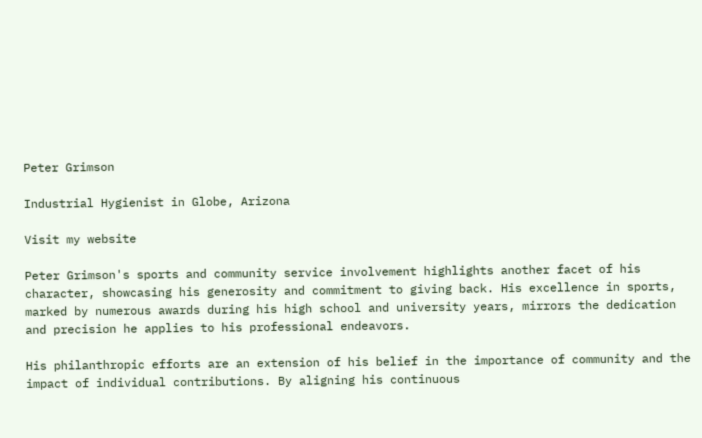Peter Grimson

Industrial Hygienist in Globe, Arizona

Visit my website

Peter Grimson's sports and community service involvement highlights another facet of his character, showcasing his generosity and commitment to giving back. His excellence in sports, marked by numerous awards during his high school and university years, mirrors the dedication and precision he applies to his professional endeavors.

His philanthropic efforts are an extension of his belief in the importance of community and the impact of individual contributions. By aligning his continuous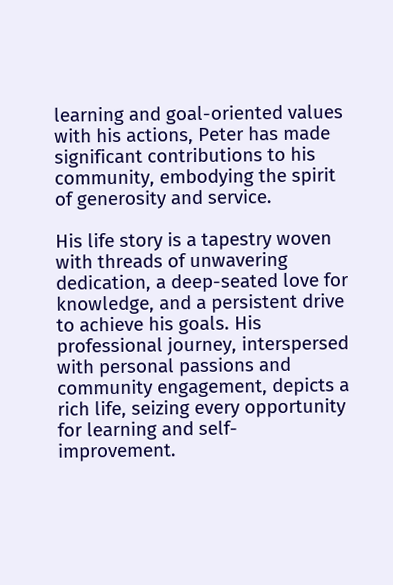learning and goal-oriented values with his actions, Peter has made significant contributions to his community, embodying the spirit of generosity and service.

His life story is a tapestry woven with threads of unwavering dedication, a deep-seated love for knowledge, and a persistent drive to achieve his goals. His professional journey, interspersed with personal passions and community engagement, depicts a rich life, seizing every opportunity for learning and self-improvement.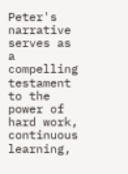Peter's narrative serves as a compelling testament to the power of hard work, continuous learning,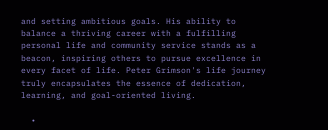and setting ambitious goals. His ability to balance a thriving career with a fulfilling personal life and community service stands as a beacon, inspiring others to pursue excellence in every facet of life. Peter Grimson's life journey truly encapsulates the essence of dedication, learning, and goal-oriented living.

  •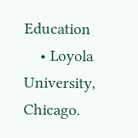Education
    • Loyola University, Chicago.